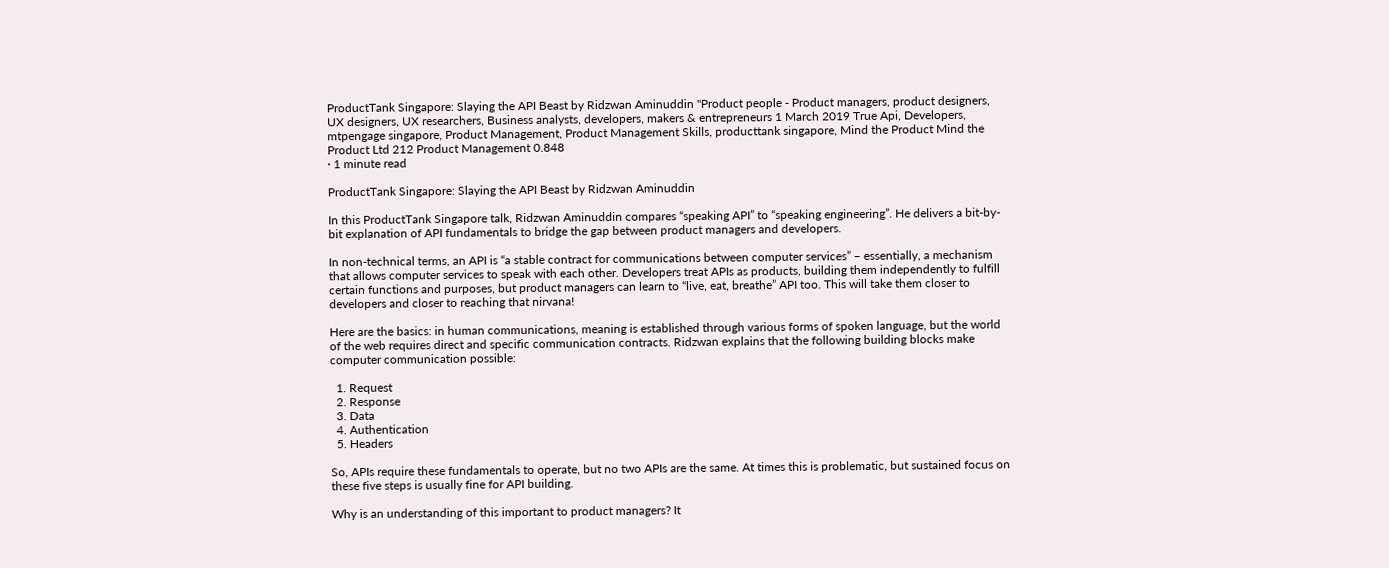ProductTank Singapore: Slaying the API Beast by Ridzwan Aminuddin "Product people - Product managers, product designers, UX designers, UX researchers, Business analysts, developers, makers & entrepreneurs 1 March 2019 True Api, Developers, mtpengage singapore, Product Management, Product Management Skills, producttank singapore, Mind the Product Mind the Product Ltd 212 Product Management 0.848
· 1 minute read

ProductTank Singapore: Slaying the API Beast by Ridzwan Aminuddin

In this ProductTank Singapore talk, Ridzwan Aminuddin compares “speaking API” to “speaking engineering”. He delivers a bit-by-bit explanation of API fundamentals to bridge the gap between product managers and developers.

In non-technical terms, an API is “a stable contract for communications between computer services” – essentially, a mechanism that allows computer services to speak with each other. Developers treat APIs as products, building them independently to fulfill certain functions and purposes, but product managers can learn to “live, eat, breathe” API too. This will take them closer to developers and closer to reaching that nirvana!

Here are the basics: in human communications, meaning is established through various forms of spoken language, but the world of the web requires direct and specific communication contracts. Ridzwan explains that the following building blocks make computer communication possible:

  1. Request
  2. Response
  3. Data
  4. Authentication
  5. Headers

So, APIs require these fundamentals to operate, but no two APIs are the same. At times this is problematic, but sustained focus on these five steps is usually fine for API building.

Why is an understanding of this important to product managers? It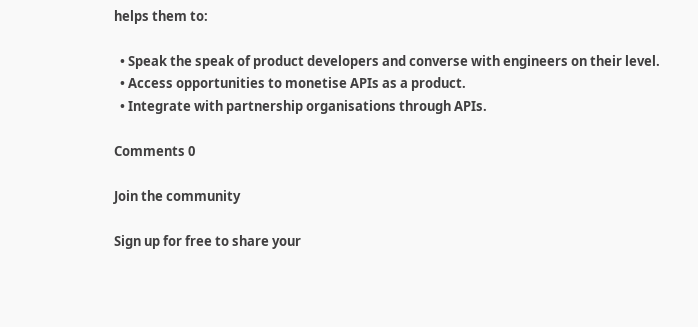helps them to:

  • Speak the speak of product developers and converse with engineers on their level.
  • Access opportunities to monetise APIs as a product.
  • Integrate with partnership organisations through APIs.

Comments 0

Join the community

Sign up for free to share your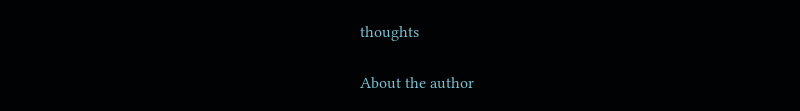thoughts

About the author